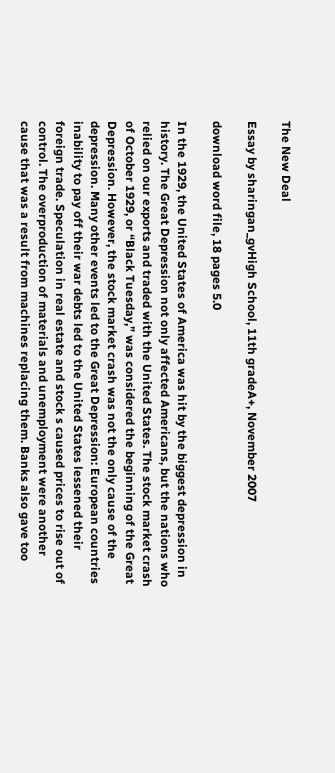The New Deal

Essay by sharingan_gvHigh School, 11th gradeA+, November 2007

download word file, 18 pages 5.0

In the 1929, the United States of America was hit by the biggest depression in history. The Great Depression not only affected Americans, but the nations who relied on our exports and traded with the United States. The stock market crash of October 1929, or “Black Tuesday,” was considered the beginning of the Great Depression. However, the stock market crash was not the only cause of the depression. Many other events led to the Great Depression: European countries inability to pay off their war debts led to the United States lessened their foreign trade. Speculation in real estate and stock s caused prices to rise out of control. The overproduction of materials and unemployment were another cause that was a result from machines replacing them. Banks also gave too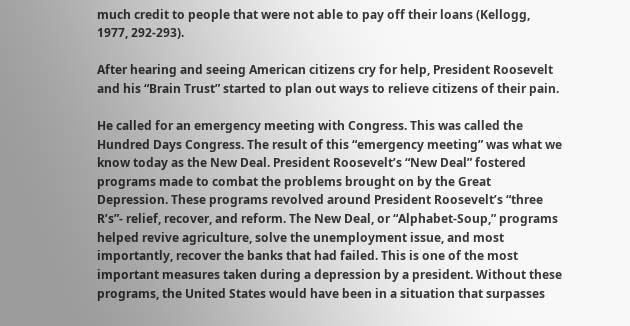much credit to people that were not able to pay off their loans (Kellogg, 1977, 292-293).

After hearing and seeing American citizens cry for help, President Roosevelt and his “Brain Trust” started to plan out ways to relieve citizens of their pain.

He called for an emergency meeting with Congress. This was called the Hundred Days Congress. The result of this “emergency meeting” was what we know today as the New Deal. President Roosevelt’s “New Deal” fostered programs made to combat the problems brought on by the Great Depression. These programs revolved around President Roosevelt’s “three R’s”- relief, recover, and reform. The New Deal, or “Alphabet-Soup,” programs helped revive agriculture, solve the unemployment issue, and most importantly, recover the banks that had failed. This is one of the most important measures taken during a depression by a president. Without these programs, the United States would have been in a situation that surpasses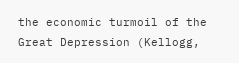the economic turmoil of the Great Depression (Kellogg,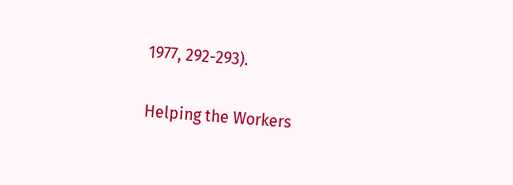1977, 292-293).

Helping the Workers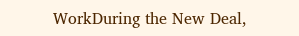WorkDuring the New Deal,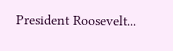President Roosevelt...